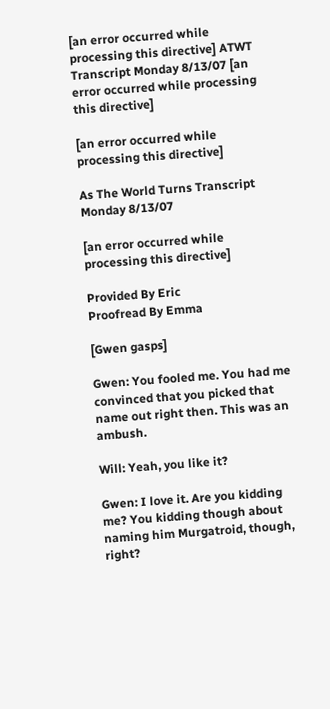[an error occurred while processing this directive] ATWT Transcript Monday 8/13/07 [an error occurred while processing this directive]

[an error occurred while processing this directive]

As The World Turns Transcript Monday 8/13/07

[an error occurred while processing this directive]

Provided By Eric
Proofread By Emma

[Gwen gasps]

Gwen: You fooled me. You had me convinced that you picked that name out right then. This was an ambush.

Will: Yeah, you like it?

Gwen: I love it. Are you kidding me? You kidding though about naming him Murgatroid, though, right?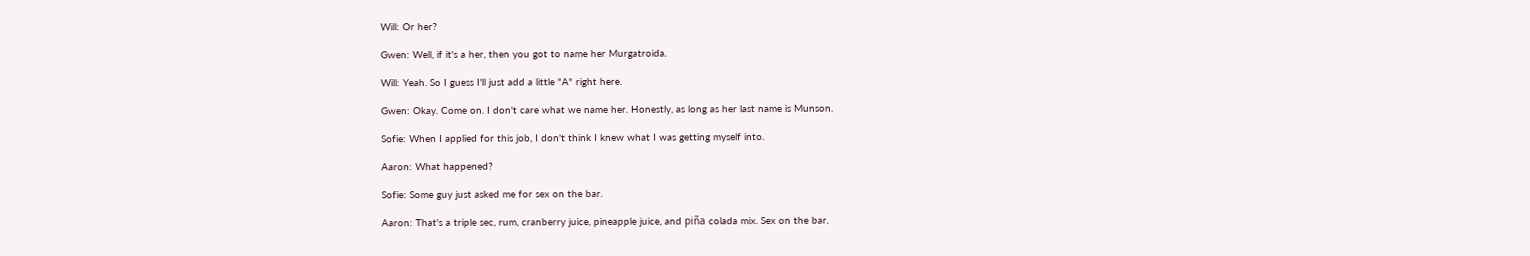Will: Or her?

Gwen: Well, if it's a her, then you got to name her Murgatroida.

Will: Yeah. So I guess I'll just add a little "A" right here.

Gwen: Okay. Come on. I don't care what we name her. Honestly, as long as her last name is Munson.

Sofie: When I applied for this job, I don't think I knew what I was getting myself into.

Aaron: What happened?

Sofie: Some guy just asked me for sex on the bar.

Aaron: That's a triple sec, rum, cranberry juice, pineapple juice, and piña colada mix. Sex on the bar.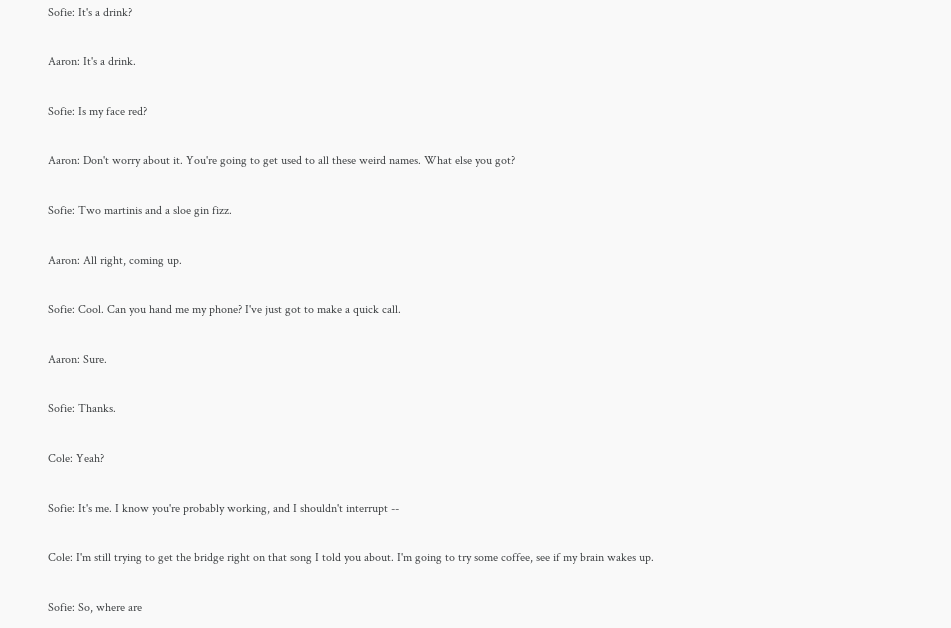Sofie: It's a drink?

Aaron: It's a drink.

Sofie: Is my face red?

Aaron: Don't worry about it. You're going to get used to all these weird names. What else you got?

Sofie: Two martinis and a sloe gin fizz.

Aaron: All right, coming up.

Sofie: Cool. Can you hand me my phone? I've just got to make a quick call.

Aaron: Sure.

Sofie: Thanks.

Cole: Yeah?

Sofie: It's me. I know you're probably working, and I shouldn't interrupt --

Cole: I'm still trying to get the bridge right on that song I told you about. I'm going to try some coffee, see if my brain wakes up.

Sofie: So, where are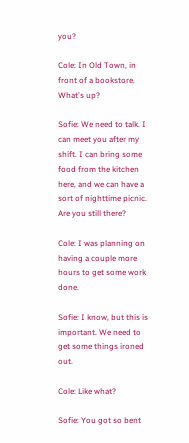you?

Cole: In Old Town, in front of a bookstore. What's up?

Sofie: We need to talk. I can meet you after my shift. I can bring some food from the kitchen here, and we can have a sort of nighttime picnic. Are you still there?

Cole: I was planning on having a couple more hours to get some work done.

Sofie: I know, but this is important. We need to get some things ironed out.

Cole: Like what?

Sofie: You got so bent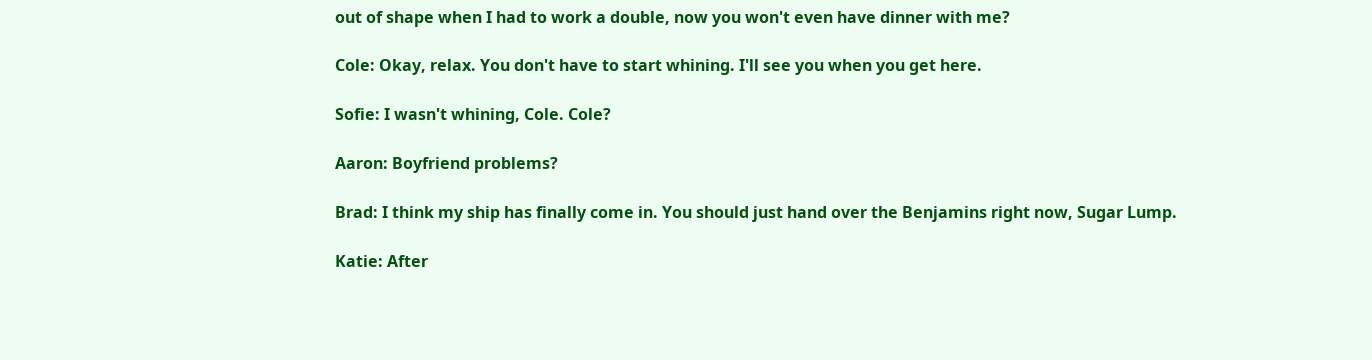out of shape when I had to work a double, now you won't even have dinner with me?

Cole: Okay, relax. You don't have to start whining. I'll see you when you get here.

Sofie: I wasn't whining, Cole. Cole?

Aaron: Boyfriend problems?

Brad: I think my ship has finally come in. You should just hand over the Benjamins right now, Sugar Lump.

Katie: After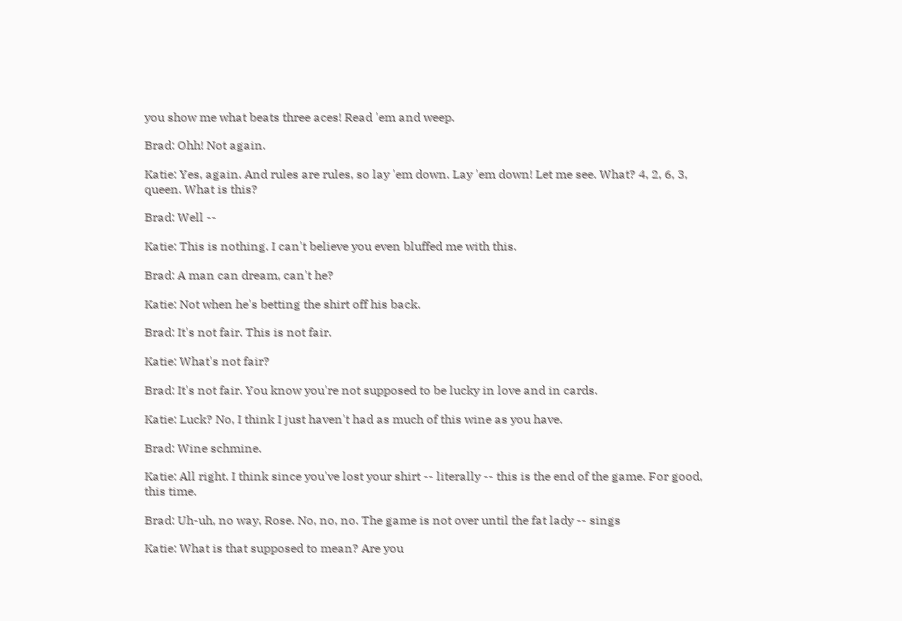you show me what beats three aces! Read 'em and weep.

Brad: Ohh! Not again.

Katie: Yes, again. And rules are rules, so lay 'em down. Lay 'em down! Let me see. What? 4, 2, 6, 3, queen. What is this?

Brad: Well --

Katie: This is nothing. I can't believe you even bluffed me with this.

Brad: A man can dream, can't he?

Katie: Not when he's betting the shirt off his back.

Brad: It's not fair. This is not fair.

Katie: What's not fair?

Brad: It's not fair. You know you're not supposed to be lucky in love and in cards.

Katie: Luck? No, I think I just haven't had as much of this wine as you have.

Brad: Wine schmine.

Katie: All right. I think since you've lost your shirt -- literally -- this is the end of the game. For good, this time.

Brad: Uh-uh, no way, Rose. No, no, no. The game is not over until the fat lady -- sings

Katie: What is that supposed to mean? Are you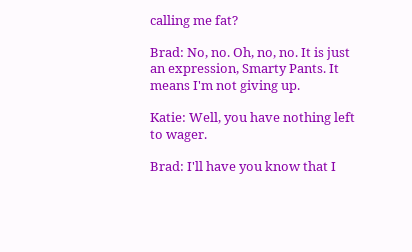calling me fat?

Brad: No, no. Oh, no, no. It is just an expression, Smarty Pants. It means I'm not giving up.

Katie: Well, you have nothing left to wager.

Brad: I'll have you know that I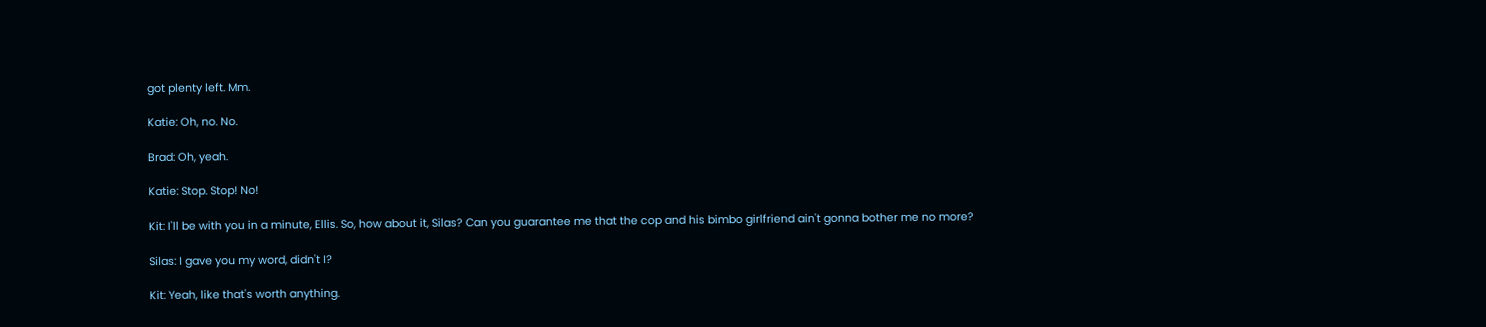got plenty left. Mm.

Katie: Oh, no. No.

Brad: Oh, yeah.

Katie: Stop. Stop! No!

Kit: I'll be with you in a minute, Ellis. So, how about it, Silas? Can you guarantee me that the cop and his bimbo girlfriend ain't gonna bother me no more?

Silas: I gave you my word, didn't I?

Kit: Yeah, like that's worth anything.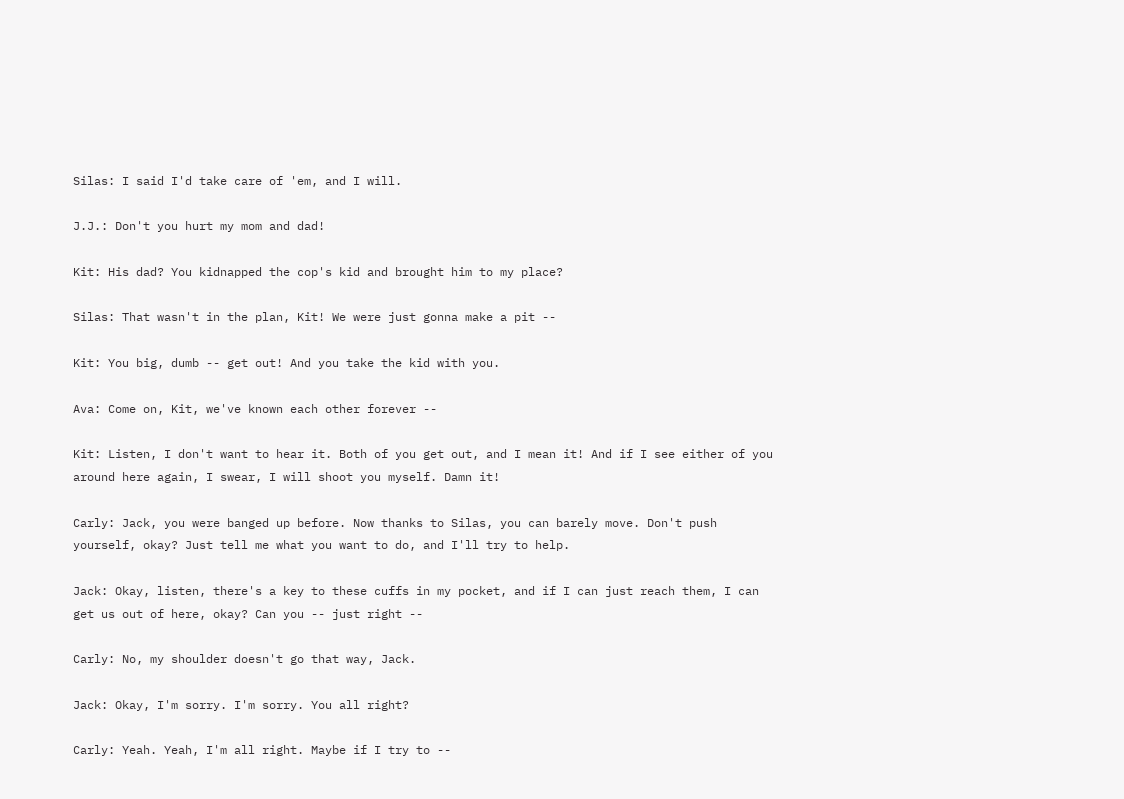Silas: I said I'd take care of 'em, and I will.

J.J.: Don't you hurt my mom and dad!

Kit: His dad? You kidnapped the cop's kid and brought him to my place?

Silas: That wasn't in the plan, Kit! We were just gonna make a pit --

Kit: You big, dumb -- get out! And you take the kid with you.

Ava: Come on, Kit, we've known each other forever --

Kit: Listen, I don't want to hear it. Both of you get out, and I mean it! And if I see either of you around here again, I swear, I will shoot you myself. Damn it!

Carly: Jack, you were banged up before. Now thanks to Silas, you can barely move. Don't push yourself, okay? Just tell me what you want to do, and I'll try to help.

Jack: Okay, listen, there's a key to these cuffs in my pocket, and if I can just reach them, I can get us out of here, okay? Can you -- just right --

Carly: No, my shoulder doesn't go that way, Jack.

Jack: Okay, I'm sorry. I'm sorry. You all right?

Carly: Yeah. Yeah, I'm all right. Maybe if I try to --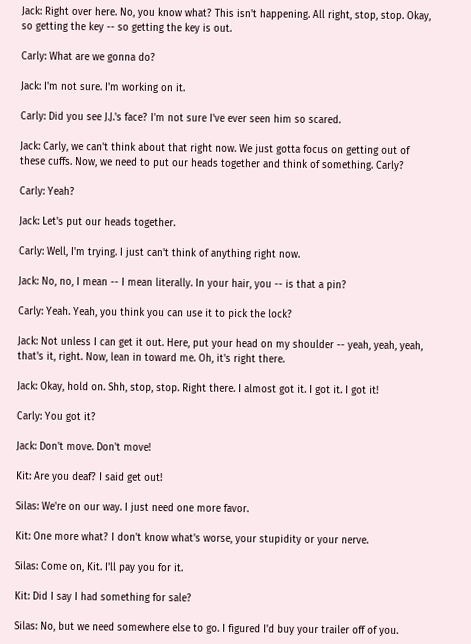Jack: Right over here. No, you know what? This isn't happening. All right, stop, stop. Okay, so getting the key -- so getting the key is out.

Carly: What are we gonna do?

Jack: I'm not sure. I'm working on it.

Carly: Did you see J.J.'s face? I'm not sure I've ever seen him so scared.

Jack: Carly, we can't think about that right now. We just gotta focus on getting out of these cuffs. Now, we need to put our heads together and think of something. Carly?

Carly: Yeah?

Jack: Let's put our heads together.

Carly: Well, I'm trying. I just can't think of anything right now.

Jack: No, no, I mean -- I mean literally. In your hair, you -- is that a pin?

Carly: Yeah. Yeah, you think you can use it to pick the lock?

Jack: Not unless I can get it out. Here, put your head on my shoulder -- yeah, yeah, yeah, that's it, right. Now, lean in toward me. Oh, it's right there.

Jack: Okay, hold on. Shh, stop, stop. Right there. I almost got it. I got it. I got it!

Carly: You got it?

Jack: Don't move. Don't move!

Kit: Are you deaf? I said get out!

Silas: We're on our way. I just need one more favor.

Kit: One more what? I don't know what's worse, your stupidity or your nerve.

Silas: Come on, Kit. I'll pay you for it.

Kit: Did I say I had something for sale?

Silas: No, but we need somewhere else to go. I figured I'd buy your trailer off of you.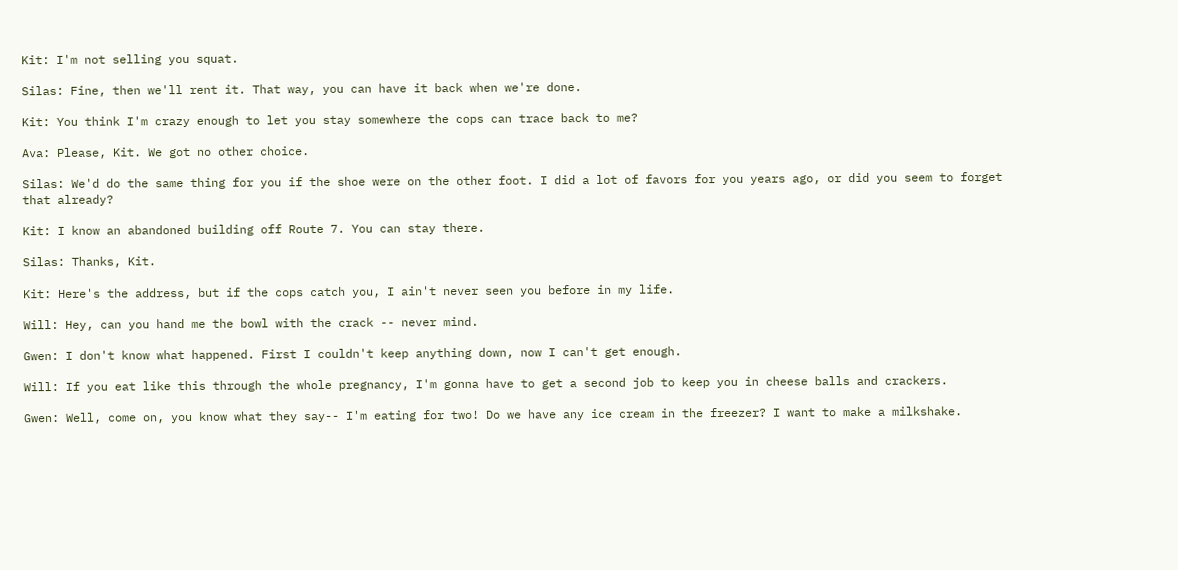Kit: I'm not selling you squat.

Silas: Fine, then we'll rent it. That way, you can have it back when we're done.

Kit: You think I'm crazy enough to let you stay somewhere the cops can trace back to me?

Ava: Please, Kit. We got no other choice.

Silas: We'd do the same thing for you if the shoe were on the other foot. I did a lot of favors for you years ago, or did you seem to forget that already?

Kit: I know an abandoned building off Route 7. You can stay there.

Silas: Thanks, Kit.

Kit: Here's the address, but if the cops catch you, I ain't never seen you before in my life.

Will: Hey, can you hand me the bowl with the crack -- never mind.

Gwen: I don't know what happened. First I couldn't keep anything down, now I can't get enough.

Will: If you eat like this through the whole pregnancy, I'm gonna have to get a second job to keep you in cheese balls and crackers.

Gwen: Well, come on, you know what they say-- I'm eating for two! Do we have any ice cream in the freezer? I want to make a milkshake.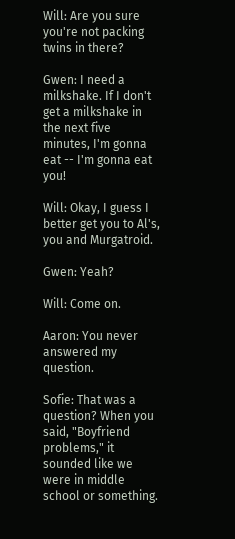Will: Are you sure you're not packing twins in there?

Gwen: I need a milkshake. If I don't get a milkshake in the next five minutes, I'm gonna eat -- I'm gonna eat you!

Will: Okay, I guess I better get you to Al's, you and Murgatroid.

Gwen: Yeah?

Will: Come on.

Aaron: You never answered my question.

Sofie: That was a question? When you said, "Boyfriend problems," it sounded like we were in middle school or something.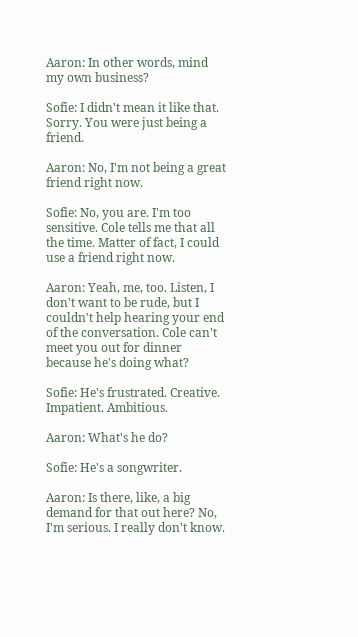Aaron: In other words, mind my own business?

Sofie: I didn't mean it like that. Sorry. You were just being a friend.

Aaron: No, I'm not being a great friend right now.

Sofie: No, you are. I'm too sensitive. Cole tells me that all the time. Matter of fact, I could use a friend right now.

Aaron: Yeah, me, too. Listen, I don't want to be rude, but I couldn't help hearing your end of the conversation. Cole can't meet you out for dinner because he's doing what?

Sofie: He's frustrated. Creative. Impatient. Ambitious.

Aaron: What's he do?

Sofie: He's a songwriter.

Aaron: Is there, like, a big demand for that out here? No, I'm serious. I really don't know.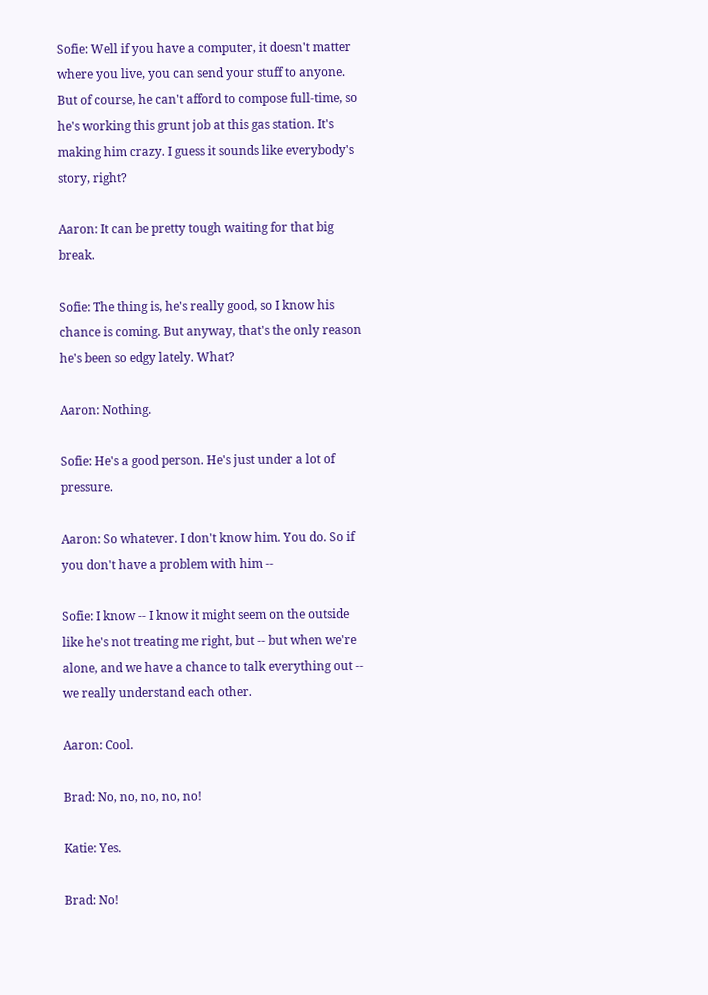Sofie: Well if you have a computer, it doesn't matter where you live, you can send your stuff to anyone. But of course, he can't afford to compose full-time, so he's working this grunt job at this gas station. It's making him crazy. I guess it sounds like everybody's story, right?

Aaron: It can be pretty tough waiting for that big break.

Sofie: The thing is, he's really good, so I know his chance is coming. But anyway, that's the only reason he's been so edgy lately. What?

Aaron: Nothing.

Sofie: He's a good person. He's just under a lot of pressure.

Aaron: So whatever. I don't know him. You do. So if you don't have a problem with him --

Sofie: I know -- I know it might seem on the outside like he's not treating me right, but -- but when we're alone, and we have a chance to talk everything out -- we really understand each other.

Aaron: Cool.

Brad: No, no, no, no, no!

Katie: Yes.

Brad: No!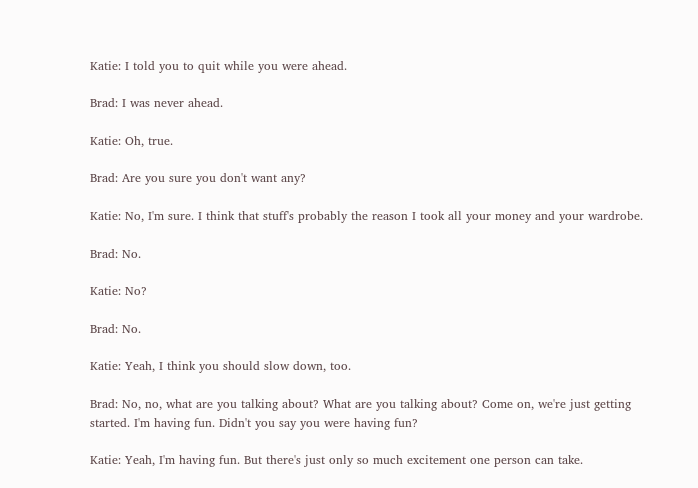Katie: I told you to quit while you were ahead.

Brad: I was never ahead.

Katie: Oh, true.

Brad: Are you sure you don't want any?

Katie: No, I'm sure. I think that stuff's probably the reason I took all your money and your wardrobe.

Brad: No.

Katie: No?

Brad: No.

Katie: Yeah, I think you should slow down, too.

Brad: No, no, what are you talking about? What are you talking about? Come on, we're just getting started. I'm having fun. Didn't you say you were having fun?

Katie: Yeah, I'm having fun. But there's just only so much excitement one person can take.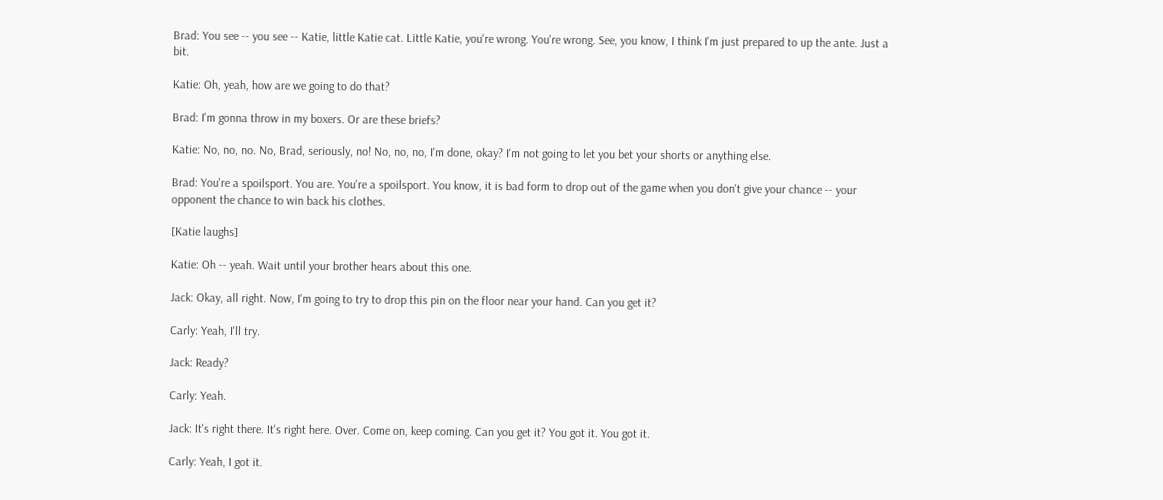Brad: You see -- you see -- Katie, little Katie cat. Little Katie, you're wrong. You're wrong. See, you know, I think I'm just prepared to up the ante. Just a bit.

Katie: Oh, yeah, how are we going to do that?

Brad: I'm gonna throw in my boxers. Or are these briefs?

Katie: No, no, no. No, Brad, seriously, no! No, no, no, I'm done, okay? I'm not going to let you bet your shorts or anything else.

Brad: You're a spoilsport. You are. You're a spoilsport. You know, it is bad form to drop out of the game when you don't give your chance -- your opponent the chance to win back his clothes.

[Katie laughs]

Katie: Oh -- yeah. Wait until your brother hears about this one.

Jack: Okay, all right. Now, I'm going to try to drop this pin on the floor near your hand. Can you get it?

Carly: Yeah, I'll try.

Jack: Ready?

Carly: Yeah.

Jack: It's right there. It's right here. Over. Come on, keep coming. Can you get it? You got it. You got it.

Carly: Yeah, I got it.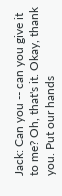Jack: Can you -- can you give it to me? Oh, that's it. Okay, thank you. Put our hands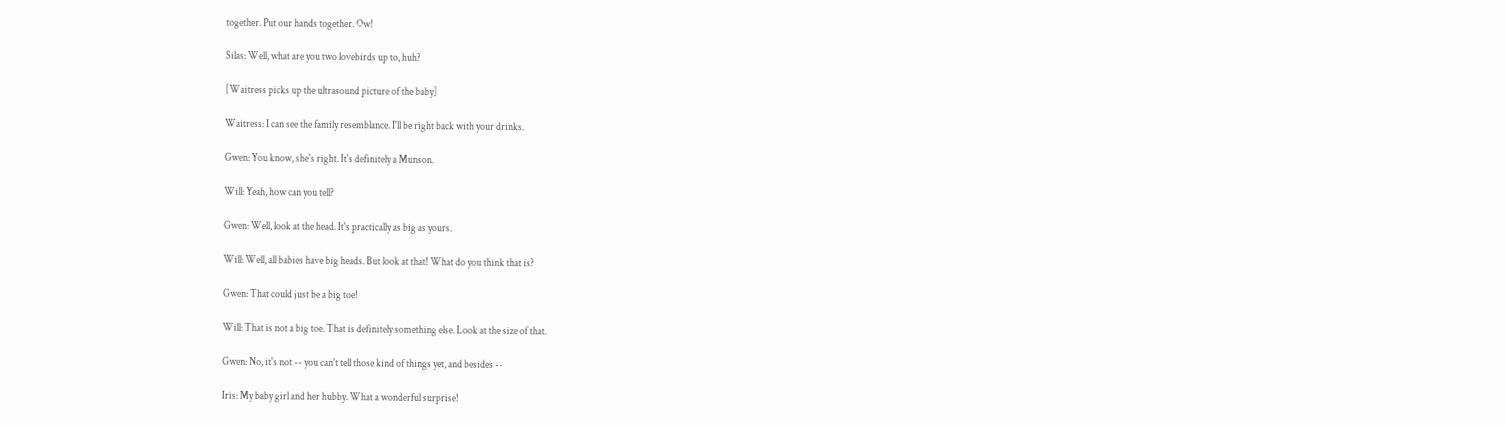together. Put our hands together. Ow!

Silas: Well, what are you two lovebirds up to, huh?

[Waitress picks up the ultrasound picture of the baby]

Waitress: I can see the family resemblance. I'll be right back with your drinks.

Gwen: You know, she's right. It's definitely a Munson.

Will: Yeah, how can you tell?

Gwen: Well, look at the head. It's practically as big as yours.

Will: Well, all babies have big heads. But look at that! What do you think that is?

Gwen: That could just be a big toe!

Will: That is not a big toe. That is definitely something else. Look at the size of that.

Gwen: No, it's not -- you can't tell those kind of things yet, and besides --

Iris: My baby girl and her hubby. What a wonderful surprise!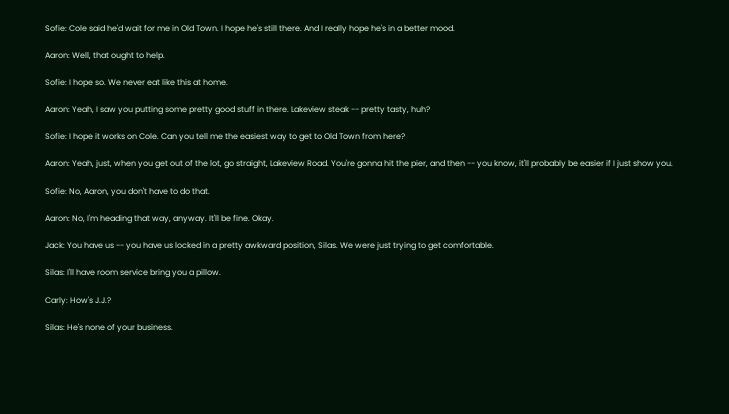Sofie: Cole said he'd wait for me in Old Town. I hope he's still there. And I really hope he's in a better mood.

Aaron: Well, that ought to help.

Sofie: I hope so. We never eat like this at home.

Aaron: Yeah, I saw you putting some pretty good stuff in there. Lakeview steak -- pretty tasty, huh?

Sofie: I hope it works on Cole. Can you tell me the easiest way to get to Old Town from here?

Aaron: Yeah, just, when you get out of the lot, go straight, Lakeview Road. You're gonna hit the pier, and then -- you know, it'll probably be easier if I just show you.

Sofie: No, Aaron, you don't have to do that.

Aaron: No, I'm heading that way, anyway. It'll be fine. Okay.

Jack: You have us -- you have us locked in a pretty awkward position, Silas. We were just trying to get comfortable.

Silas: I'll have room service bring you a pillow.

Carly: How's J.J.?

Silas: He's none of your business.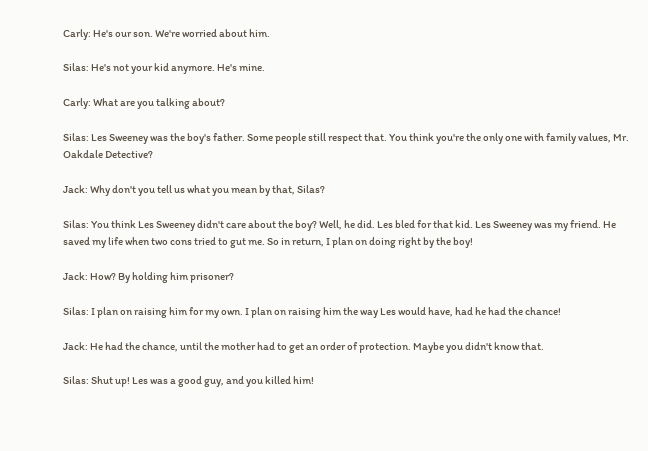Carly: He's our son. We're worried about him.

Silas: He's not your kid anymore. He's mine.

Carly: What are you talking about?

Silas: Les Sweeney was the boy's father. Some people still respect that. You think you're the only one with family values, Mr. Oakdale Detective?

Jack: Why don't you tell us what you mean by that, Silas?

Silas: You think Les Sweeney didn't care about the boy? Well, he did. Les bled for that kid. Les Sweeney was my friend. He saved my life when two cons tried to gut me. So in return, I plan on doing right by the boy!

Jack: How? By holding him prisoner?

Silas: I plan on raising him for my own. I plan on raising him the way Les would have, had he had the chance!

Jack: He had the chance, until the mother had to get an order of protection. Maybe you didn't know that.

Silas: Shut up! Les was a good guy, and you killed him!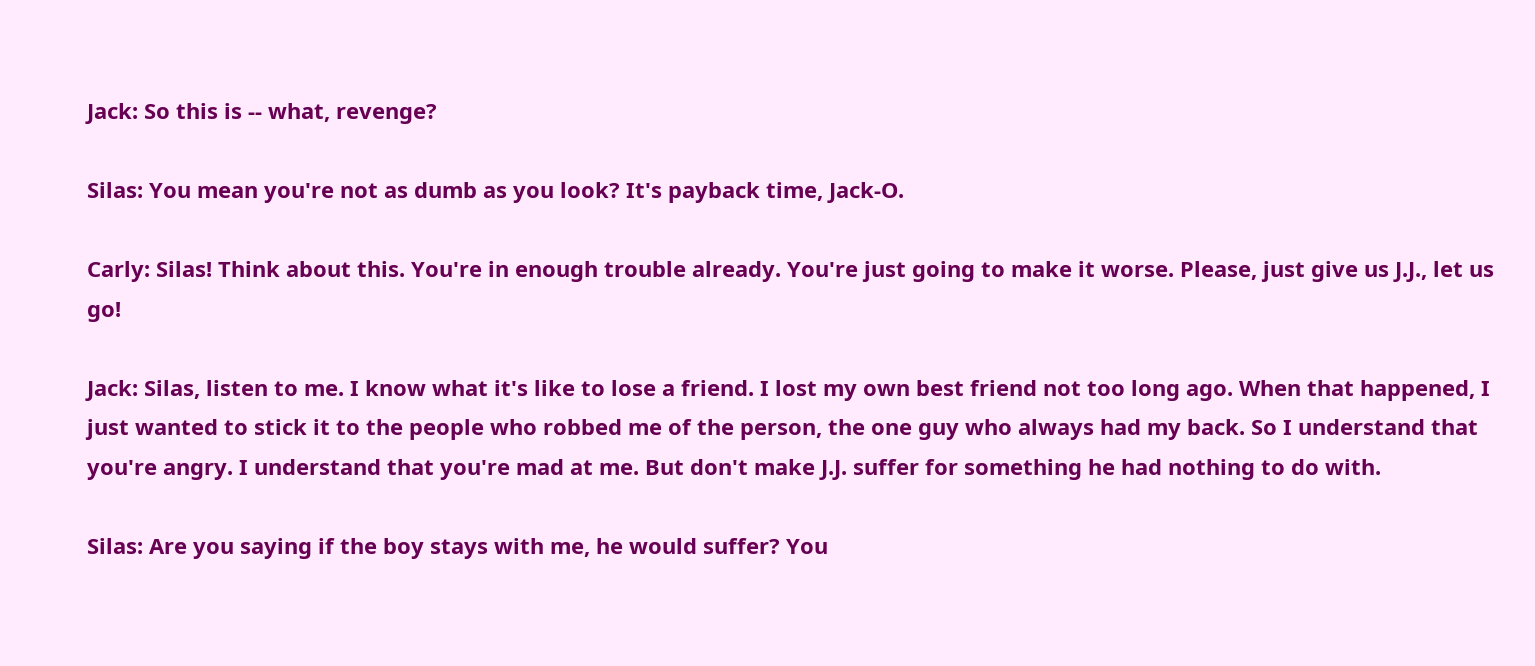Jack: So this is -- what, revenge?

Silas: You mean you're not as dumb as you look? It's payback time, Jack-O.

Carly: Silas! Think about this. You're in enough trouble already. You're just going to make it worse. Please, just give us J.J., let us go!

Jack: Silas, listen to me. I know what it's like to lose a friend. I lost my own best friend not too long ago. When that happened, I just wanted to stick it to the people who robbed me of the person, the one guy who always had my back. So I understand that you're angry. I understand that you're mad at me. But don't make J.J. suffer for something he had nothing to do with.

Silas: Are you saying if the boy stays with me, he would suffer? You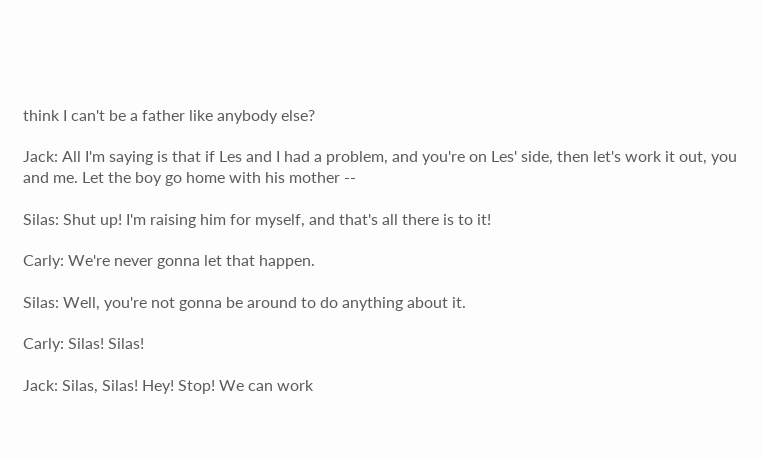think I can't be a father like anybody else?

Jack: All I'm saying is that if Les and I had a problem, and you're on Les' side, then let's work it out, you and me. Let the boy go home with his mother --

Silas: Shut up! I'm raising him for myself, and that's all there is to it!

Carly: We're never gonna let that happen.

Silas: Well, you're not gonna be around to do anything about it.

Carly: Silas! Silas!

Jack: Silas, Silas! Hey! Stop! We can work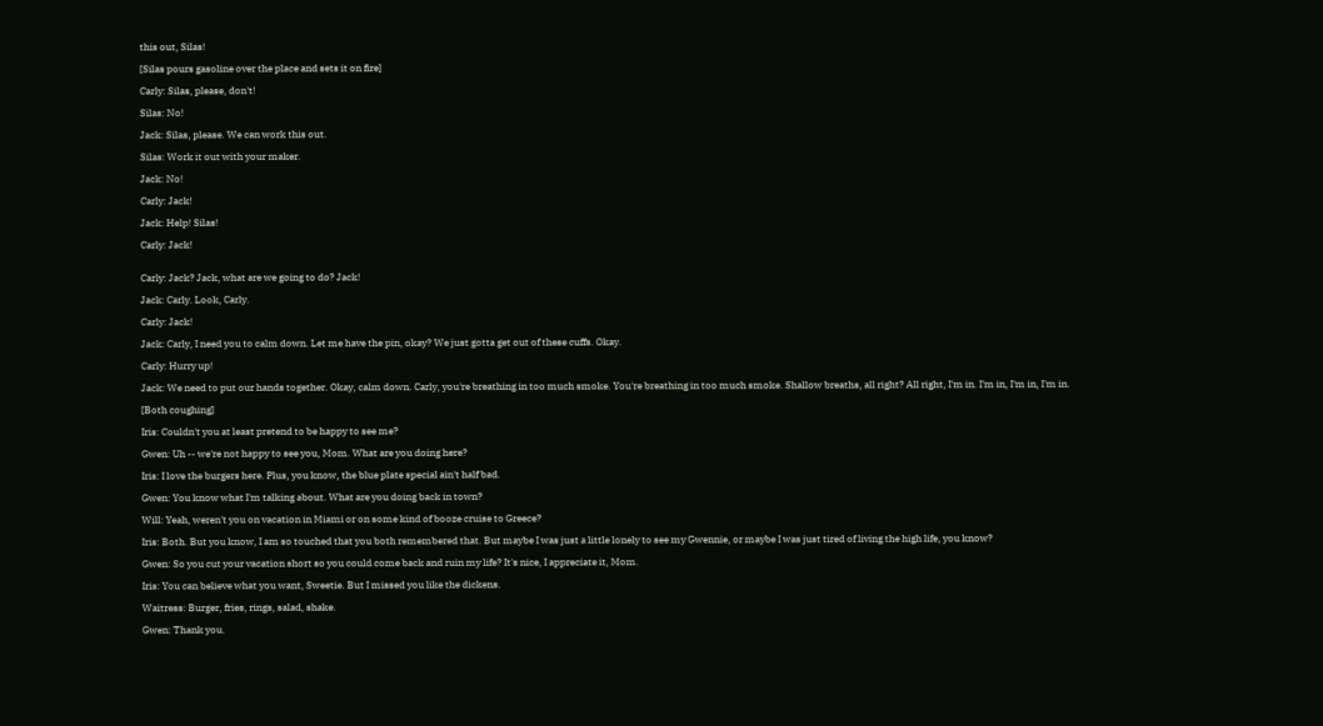this out, Silas!

[Silas pours gasoline over the place and sets it on fire]

Carly: Silas, please, don't!

Silas: No!

Jack: Silas, please. We can work this out.

Silas: Work it out with your maker.

Jack: No!

Carly: Jack!

Jack: Help! Silas!

Carly: Jack!


Carly: Jack? Jack, what are we going to do? Jack!

Jack: Carly. Look, Carly.

Carly: Jack!

Jack: Carly, I need you to calm down. Let me have the pin, okay? We just gotta get out of these cuffs. Okay.

Carly: Hurry up!

Jack: We need to put our hands together. Okay, calm down. Carly, you're breathing in too much smoke. You're breathing in too much smoke. Shallow breaths, all right? All right, I'm in. I'm in, I'm in, I'm in.

[Both coughing]

Iris: Couldn't you at least pretend to be happy to see me?

Gwen: Uh -- we're not happy to see you, Mom. What are you doing here?

Iris: I love the burgers here. Plus, you know, the blue plate special ain't half bad.

Gwen: You know what I'm talking about. What are you doing back in town?

Will: Yeah, weren't you on vacation in Miami or on some kind of booze cruise to Greece?

Iris: Both. But you know, I am so touched that you both remembered that. But maybe I was just a little lonely to see my Gwennie, or maybe I was just tired of living the high life, you know?

Gwen: So you cut your vacation short so you could come back and ruin my life? It's nice, I appreciate it, Mom.

Iris: You can believe what you want, Sweetie. But I missed you like the dickens.

Waitress: Burger, fries, rings, salad, shake.

Gwen: Thank you.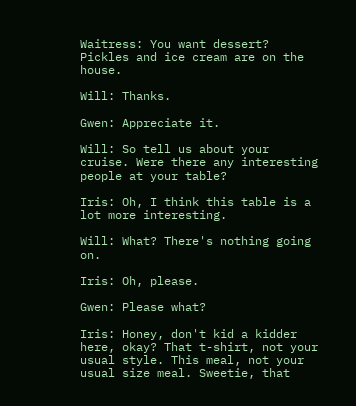Waitress: You want dessert? Pickles and ice cream are on the house.

Will: Thanks.

Gwen: Appreciate it.

Will: So tell us about your cruise. Were there any interesting people at your table?

Iris: Oh, I think this table is a lot more interesting.

Will: What? There's nothing going on.

Iris: Oh, please.

Gwen: Please what?

Iris: Honey, don't kid a kidder here, okay? That t-shirt, not your usual style. This meal, not your usual size meal. Sweetie, that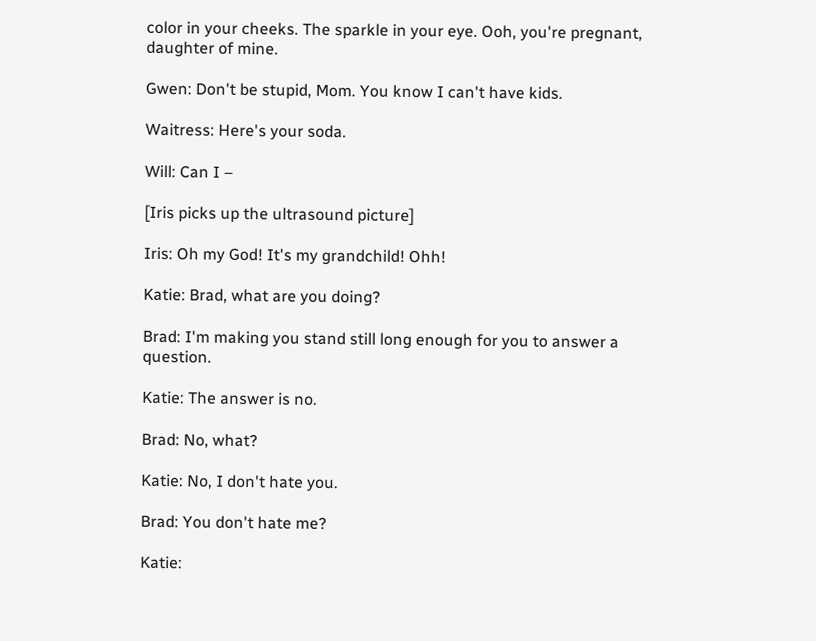color in your cheeks. The sparkle in your eye. Ooh, you're pregnant, daughter of mine.

Gwen: Don't be stupid, Mom. You know I can't have kids.

Waitress: Here's your soda.

Will: Can I –

[Iris picks up the ultrasound picture]

Iris: Oh my God! It's my grandchild! Ohh!

Katie: Brad, what are you doing?

Brad: I'm making you stand still long enough for you to answer a question.

Katie: The answer is no.

Brad: No, what?

Katie: No, I don't hate you.

Brad: You don't hate me?

Katie: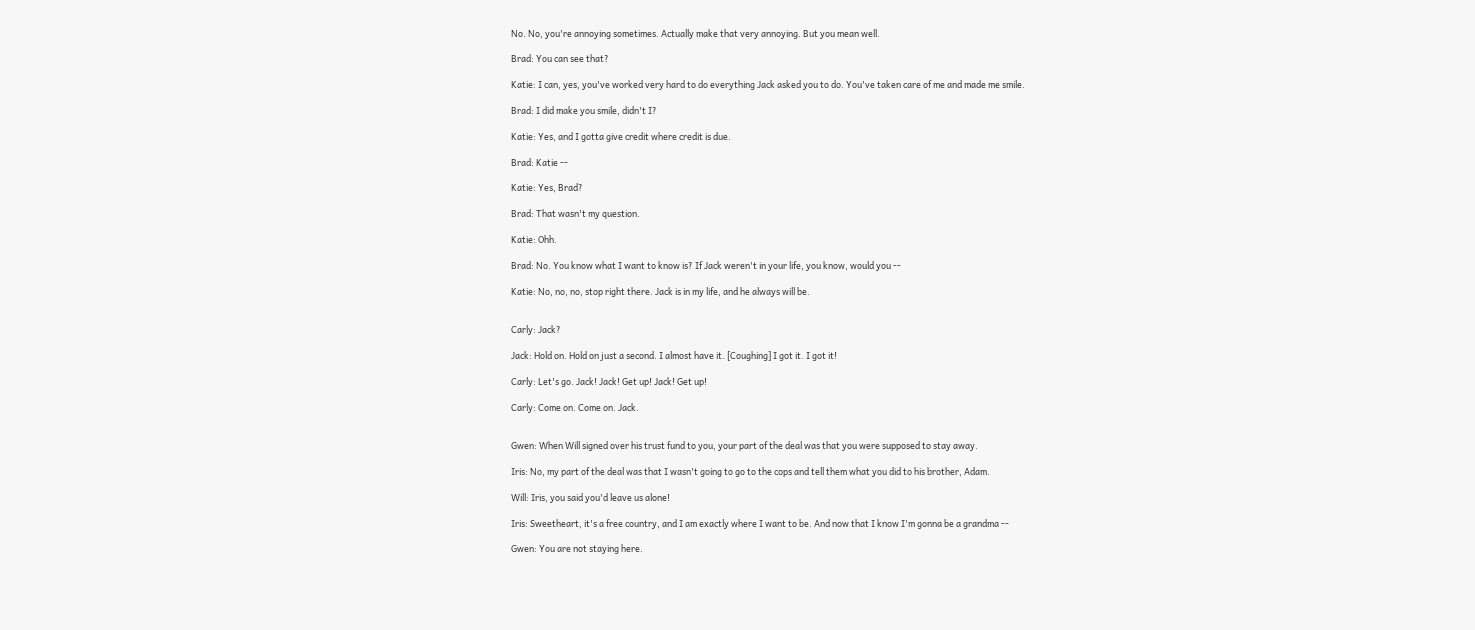No. No, you're annoying sometimes. Actually make that very annoying. But you mean well.

Brad: You can see that?

Katie: I can, yes, you've worked very hard to do everything Jack asked you to do. You've taken care of me and made me smile.

Brad: I did make you smile, didn't I?

Katie: Yes, and I gotta give credit where credit is due.

Brad: Katie --

Katie: Yes, Brad?

Brad: That wasn't my question.

Katie: Ohh.

Brad: No. You know what I want to know is? If Jack weren't in your life, you know, would you --

Katie: No, no, no, stop right there. Jack is in my life, and he always will be.


Carly: Jack?

Jack: Hold on. Hold on just a second. I almost have it. [Coughing] I got it. I got it!

Carly: Let's go. Jack! Jack! Get up! Jack! Get up!

Carly: Come on. Come on. Jack.


Gwen: When Will signed over his trust fund to you, your part of the deal was that you were supposed to stay away.

Iris: No, my part of the deal was that I wasn't going to go to the cops and tell them what you did to his brother, Adam.

Will: Iris, you said you'd leave us alone!

Iris: Sweetheart, it's a free country, and I am exactly where I want to be. And now that I know I'm gonna be a grandma --

Gwen: You are not staying here.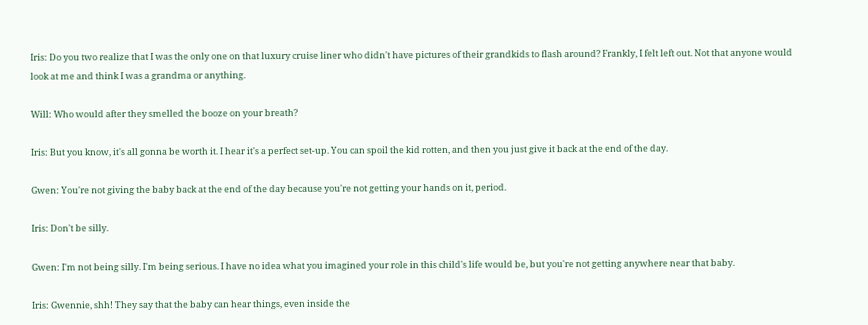Iris: Do you two realize that I was the only one on that luxury cruise liner who didn't have pictures of their grandkids to flash around? Frankly, I felt left out. Not that anyone would look at me and think I was a grandma or anything.

Will: Who would after they smelled the booze on your breath?

Iris: But you know, it's all gonna be worth it. I hear it's a perfect set-up. You can spoil the kid rotten, and then you just give it back at the end of the day.

Gwen: You're not giving the baby back at the end of the day because you're not getting your hands on it, period.

Iris: Don't be silly.

Gwen: I'm not being silly. I'm being serious. I have no idea what you imagined your role in this child's life would be, but you're not getting anywhere near that baby.

Iris: Gwennie, shh! They say that the baby can hear things, even inside the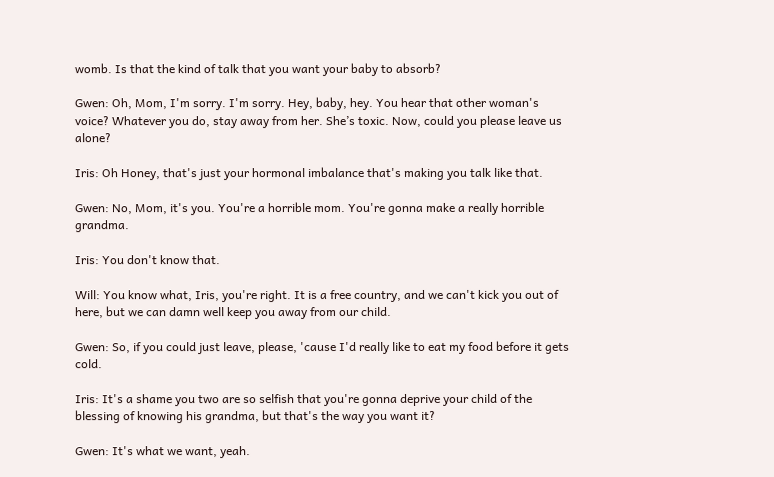womb. Is that the kind of talk that you want your baby to absorb?

Gwen: Oh, Mom, I'm sorry. I'm sorry. Hey, baby, hey. You hear that other woman's voice? Whatever you do, stay away from her. She’s toxic. Now, could you please leave us alone?

Iris: Oh Honey, that's just your hormonal imbalance that's making you talk like that.

Gwen: No, Mom, it's you. You're a horrible mom. You're gonna make a really horrible grandma.

Iris: You don't know that.

Will: You know what, Iris, you're right. It is a free country, and we can't kick you out of here, but we can damn well keep you away from our child.

Gwen: So, if you could just leave, please, 'cause I'd really like to eat my food before it gets cold.

Iris: It's a shame you two are so selfish that you're gonna deprive your child of the blessing of knowing his grandma, but that's the way you want it?

Gwen: It's what we want, yeah.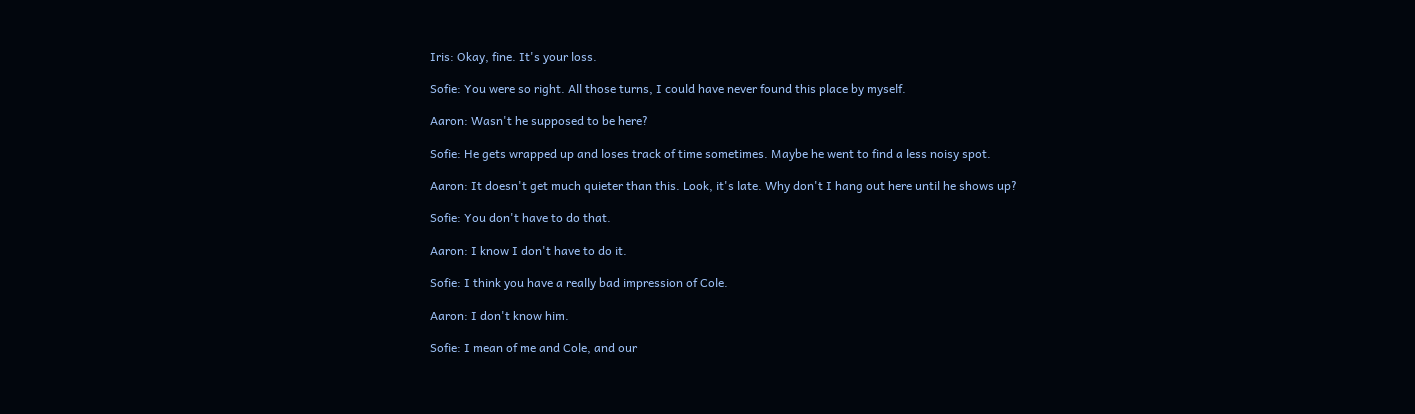Iris: Okay, fine. It's your loss.

Sofie: You were so right. All those turns, I could have never found this place by myself.

Aaron: Wasn't he supposed to be here?

Sofie: He gets wrapped up and loses track of time sometimes. Maybe he went to find a less noisy spot.

Aaron: It doesn't get much quieter than this. Look, it's late. Why don't I hang out here until he shows up?

Sofie: You don't have to do that.

Aaron: I know I don't have to do it.

Sofie: I think you have a really bad impression of Cole.

Aaron: I don't know him.

Sofie: I mean of me and Cole, and our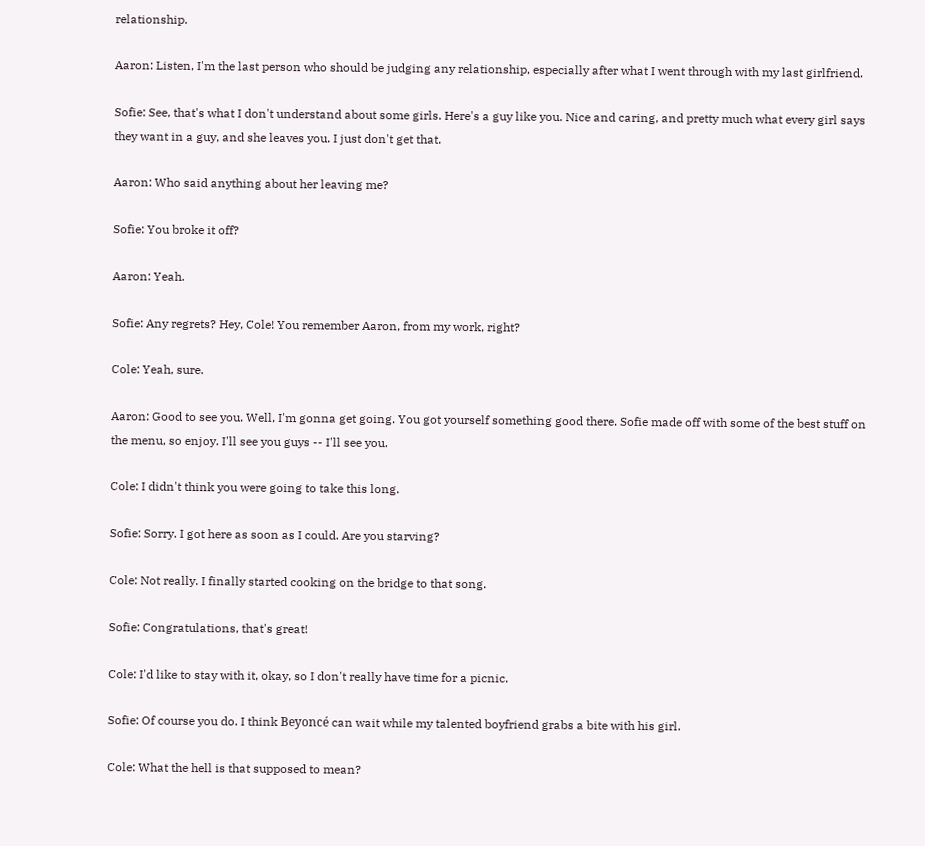relationship.

Aaron: Listen, I'm the last person who should be judging any relationship, especially after what I went through with my last girlfriend.

Sofie: See, that's what I don't understand about some girls. Here's a guy like you. Nice and caring, and pretty much what every girl says they want in a guy, and she leaves you. I just don't get that.

Aaron: Who said anything about her leaving me?

Sofie: You broke it off?

Aaron: Yeah.

Sofie: Any regrets? Hey, Cole! You remember Aaron, from my work, right?

Cole: Yeah, sure.

Aaron: Good to see you. Well, I'm gonna get going. You got yourself something good there. Sofie made off with some of the best stuff on the menu, so enjoy. I'll see you guys -- I'll see you.

Cole: I didn't think you were going to take this long.

Sofie: Sorry. I got here as soon as I could. Are you starving?

Cole: Not really. I finally started cooking on the bridge to that song.

Sofie: Congratulations, that's great!

Cole: I'd like to stay with it, okay, so I don't really have time for a picnic.

Sofie: Of course you do. I think Beyoncé can wait while my talented boyfriend grabs a bite with his girl.

Cole: What the hell is that supposed to mean?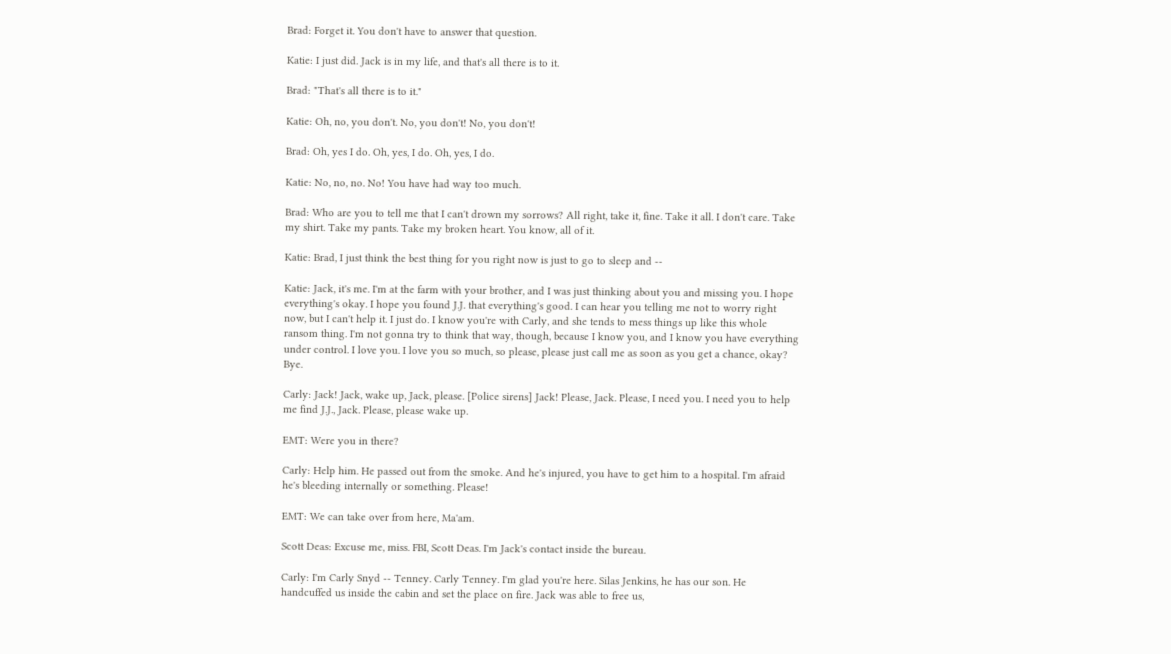Brad: Forget it. You don't have to answer that question.

Katie: I just did. Jack is in my life, and that's all there is to it.

Brad: "That's all there is to it."

Katie: Oh, no, you don't. No, you don't! No, you don't!

Brad: Oh, yes I do. Oh, yes, I do. Oh, yes, I do.

Katie: No, no, no. No! You have had way too much.

Brad: Who are you to tell me that I can't drown my sorrows? All right, take it, fine. Take it all. I don't care. Take my shirt. Take my pants. Take my broken heart. You know, all of it.

Katie: Brad, I just think the best thing for you right now is just to go to sleep and --

Katie: Jack, it's me. I'm at the farm with your brother, and I was just thinking about you and missing you. I hope everything's okay. I hope you found J.J. that everything's good. I can hear you telling me not to worry right now, but I can't help it. I just do. I know you're with Carly, and she tends to mess things up like this whole ransom thing. I'm not gonna try to think that way, though, because I know you, and I know you have everything under control. I love you. I love you so much, so please, please just call me as soon as you get a chance, okay? Bye.

Carly: Jack! Jack, wake up, Jack, please. [Police sirens] Jack! Please, Jack. Please, I need you. I need you to help me find J.J., Jack. Please, please wake up.

EMT: Were you in there?

Carly: Help him. He passed out from the smoke. And he's injured, you have to get him to a hospital. I'm afraid he's bleeding internally or something. Please!

EMT: We can take over from here, Ma'am.

Scott Deas: Excuse me, miss. FBI, Scott Deas. I'm Jack's contact inside the bureau.

Carly: I'm Carly Snyd -- Tenney. Carly Tenney. I'm glad you're here. Silas Jenkins, he has our son. He handcuffed us inside the cabin and set the place on fire. Jack was able to free us,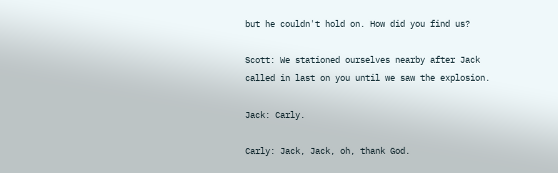but he couldn't hold on. How did you find us?

Scott: We stationed ourselves nearby after Jack called in last on you until we saw the explosion.

Jack: Carly.

Carly: Jack, Jack, oh, thank God.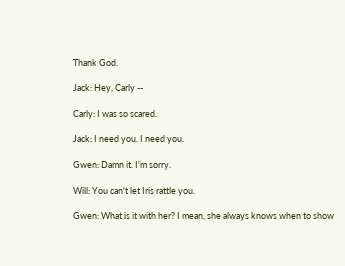Thank God.

Jack: Hey, Carly --

Carly: I was so scared.

Jack: I need you. I need you.

Gwen: Damn it. I'm sorry.

Will: You can't let Iris rattle you.

Gwen: What is it with her? I mean, she always knows when to show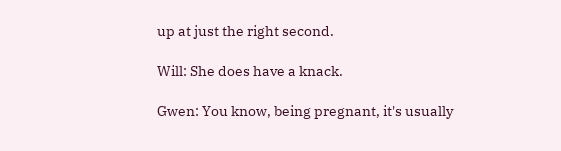up at just the right second.

Will: She does have a knack.

Gwen: You know, being pregnant, it's usually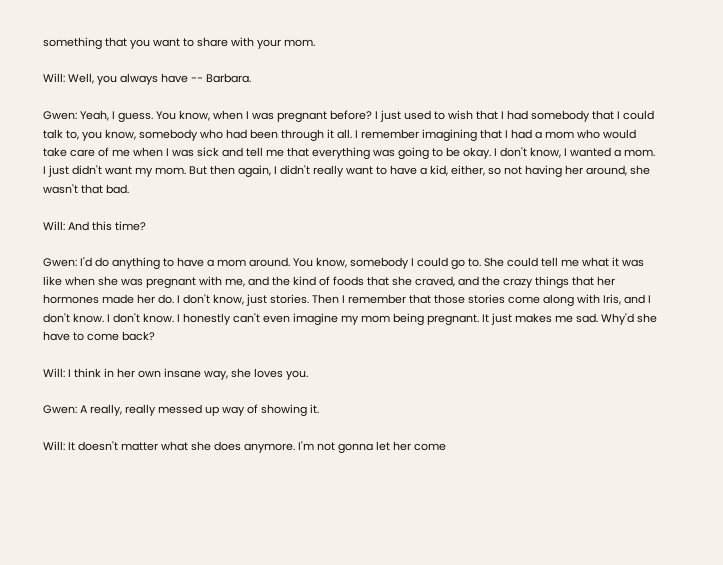something that you want to share with your mom.

Will: Well, you always have -- Barbara.

Gwen: Yeah, I guess. You know, when I was pregnant before? I just used to wish that I had somebody that I could talk to, you know, somebody who had been through it all. I remember imagining that I had a mom who would take care of me when I was sick and tell me that everything was going to be okay. I don't know, I wanted a mom. I just didn't want my mom. But then again, I didn't really want to have a kid, either, so not having her around, she wasn't that bad.

Will: And this time?

Gwen: I'd do anything to have a mom around. You know, somebody I could go to. She could tell me what it was like when she was pregnant with me, and the kind of foods that she craved, and the crazy things that her hormones made her do. I don't know, just stories. Then I remember that those stories come along with Iris, and I don't know. I don't know. I honestly can't even imagine my mom being pregnant. It just makes me sad. Why'd she have to come back?

Will: I think in her own insane way, she loves you.

Gwen: A really, really messed up way of showing it.

Will: It doesn't matter what she does anymore. I'm not gonna let her come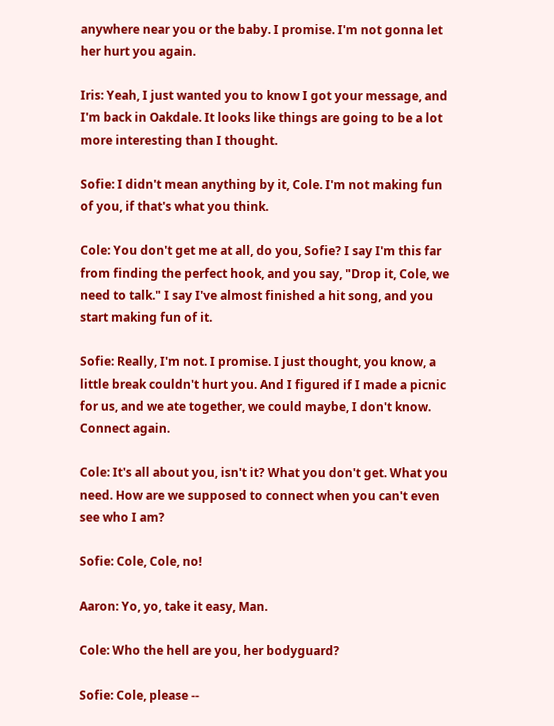anywhere near you or the baby. I promise. I'm not gonna let her hurt you again.

Iris: Yeah, I just wanted you to know I got your message, and I'm back in Oakdale. It looks like things are going to be a lot more interesting than I thought.

Sofie: I didn't mean anything by it, Cole. I'm not making fun of you, if that's what you think.

Cole: You don't get me at all, do you, Sofie? I say I'm this far from finding the perfect hook, and you say, "Drop it, Cole, we need to talk." I say I've almost finished a hit song, and you start making fun of it.

Sofie: Really, I'm not. I promise. I just thought, you know, a little break couldn't hurt you. And I figured if I made a picnic for us, and we ate together, we could maybe, I don't know. Connect again.

Cole: It's all about you, isn't it? What you don't get. What you need. How are we supposed to connect when you can't even see who I am?

Sofie: Cole, Cole, no!

Aaron: Yo, yo, take it easy, Man.

Cole: Who the hell are you, her bodyguard?

Sofie: Cole, please --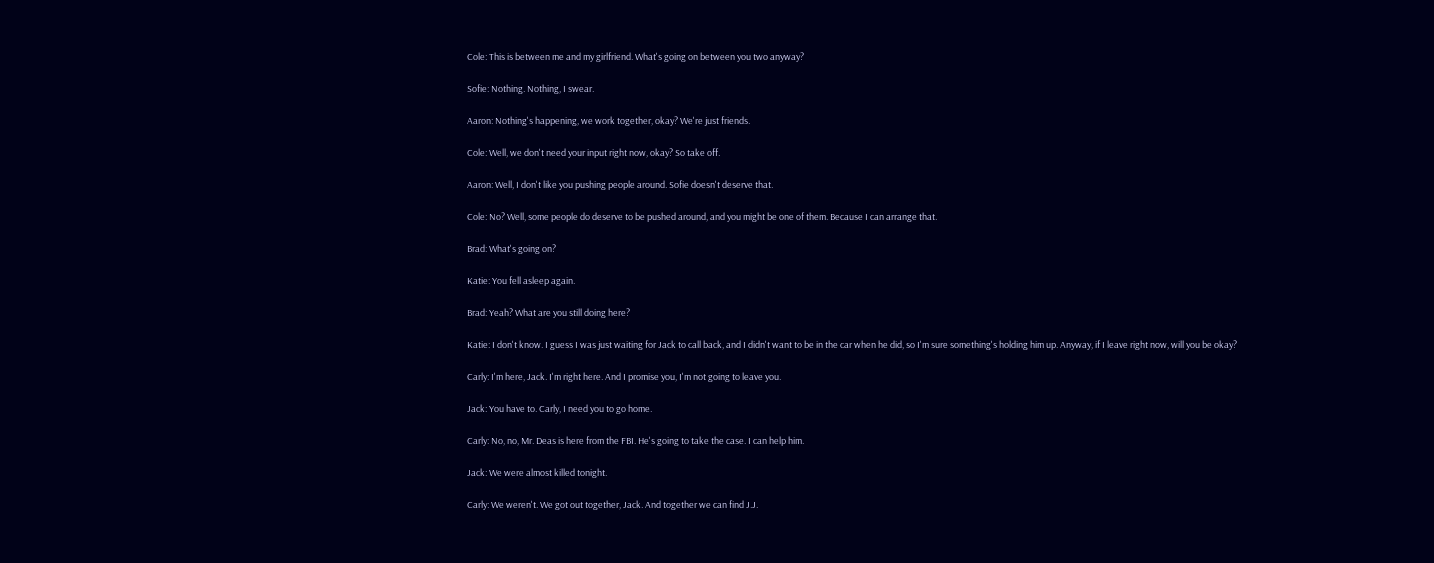Cole: This is between me and my girlfriend. What's going on between you two anyway?

Sofie: Nothing. Nothing, I swear.

Aaron: Nothing's happening, we work together, okay? We're just friends.

Cole: Well, we don't need your input right now, okay? So take off.

Aaron: Well, I don't like you pushing people around. Sofie doesn't deserve that.

Cole: No? Well, some people do deserve to be pushed around, and you might be one of them. Because I can arrange that.

Brad: What's going on?

Katie: You fell asleep again.

Brad: Yeah? What are you still doing here?

Katie: I don't know. I guess I was just waiting for Jack to call back, and I didn't want to be in the car when he did, so I'm sure something's holding him up. Anyway, if I leave right now, will you be okay?

Carly: I'm here, Jack. I'm right here. And I promise you, I'm not going to leave you.

Jack: You have to. Carly, I need you to go home.

Carly: No, no, Mr. Deas is here from the FBI. He's going to take the case. I can help him.

Jack: We were almost killed tonight.

Carly: We weren't. We got out together, Jack. And together we can find J.J.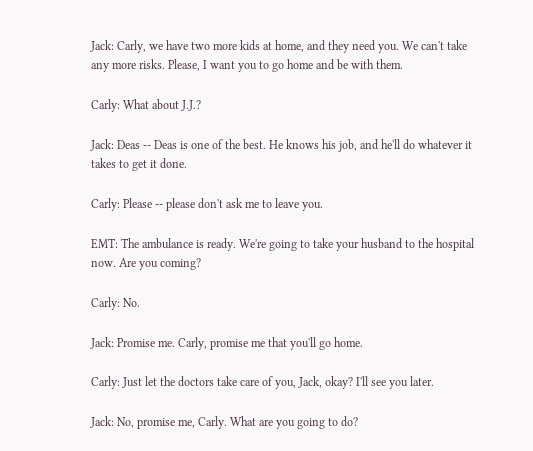Jack: Carly, we have two more kids at home, and they need you. We can't take any more risks. Please, I want you to go home and be with them.

Carly: What about J.J.?

Jack: Deas -- Deas is one of the best. He knows his job, and he'll do whatever it takes to get it done.

Carly: Please -- please don't ask me to leave you.

EMT: The ambulance is ready. We're going to take your husband to the hospital now. Are you coming?

Carly: No.

Jack: Promise me. Carly, promise me that you'll go home.

Carly: Just let the doctors take care of you, Jack, okay? I'll see you later.

Jack: No, promise me, Carly. What are you going to do?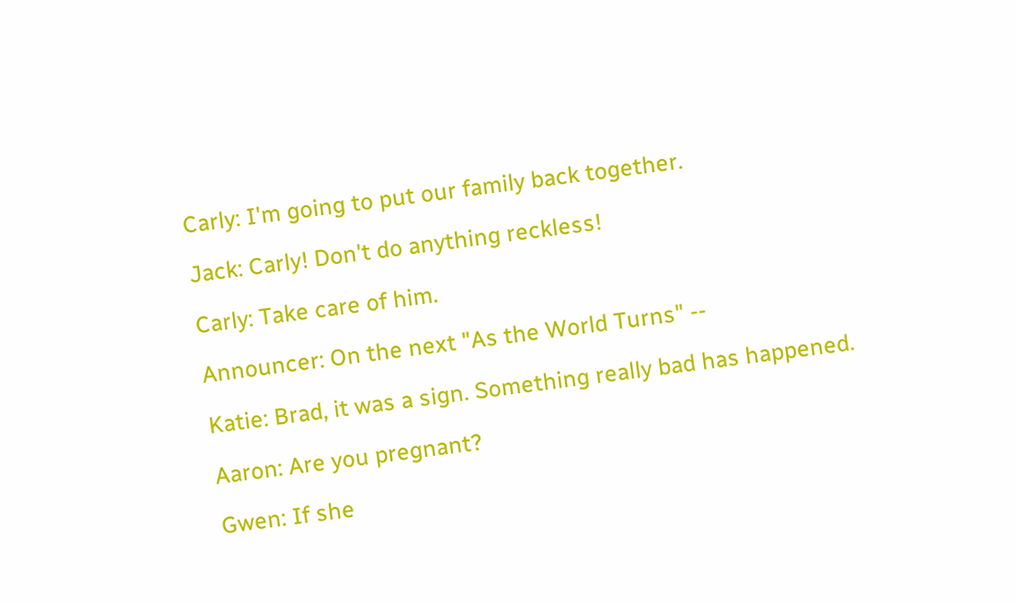Carly: I'm going to put our family back together.

Jack: Carly! Don't do anything reckless!

Carly: Take care of him.

Announcer: On the next "As the World Turns" --

Katie: Brad, it was a sign. Something really bad has happened.

Aaron: Are you pregnant?

Gwen: If she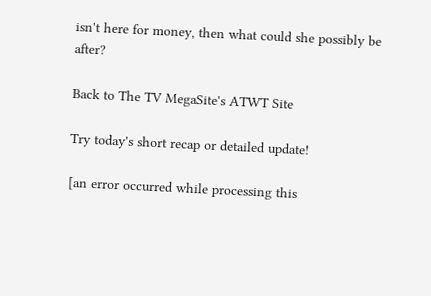isn't here for money, then what could she possibly be after?

Back to The TV MegaSite's ATWT Site

Try today's short recap or detailed update!

[an error occurred while processing this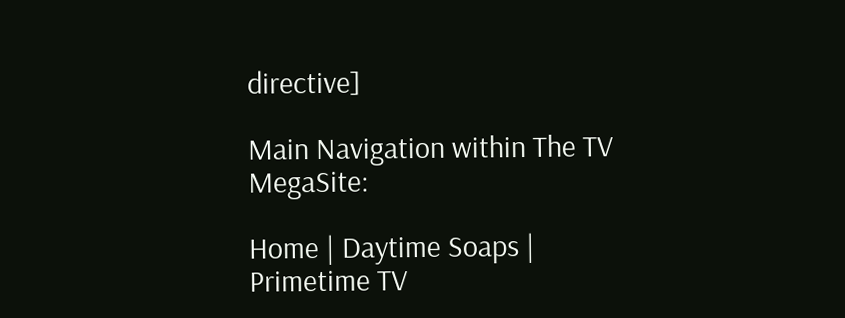directive]

Main Navigation within The TV MegaSite:

Home | Daytime Soaps | Primetime TV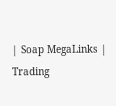| Soap MegaLinks | Trading